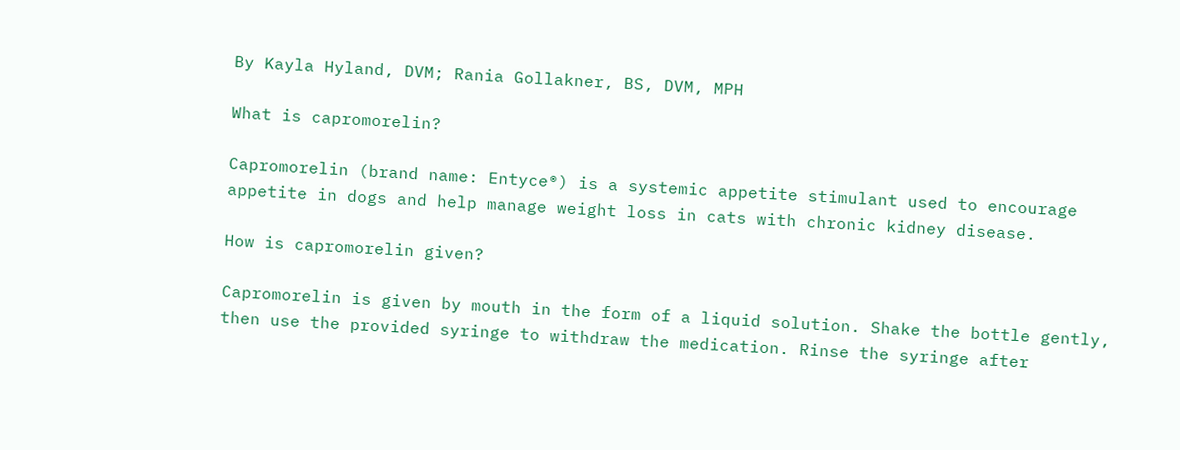By Kayla Hyland, DVM; Rania Gollakner, BS, DVM, MPH

What is capromorelin?

Capromorelin (brand name: Entyce®) is a systemic appetite stimulant used to encourage appetite in dogs and help manage weight loss in cats with chronic kidney disease.

How is capromorelin given?

Capromorelin is given by mouth in the form of a liquid solution. Shake the bottle gently, then use the provided syringe to withdraw the medication. Rinse the syringe after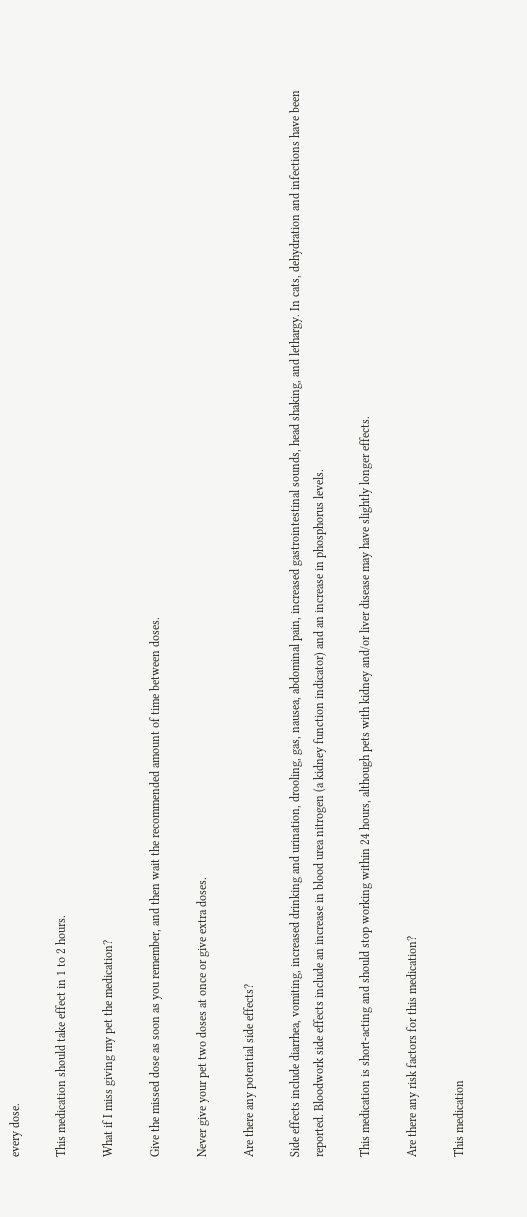every dose.

This medication should take effect in 1 to 2 hours.

What if I miss giving my pet the medication?

Give the missed dose as soon as you remember, and then wait the recommended amount of time between doses.

Never give your pet two doses at once or give extra doses.

Are there any potential side effects?

Side effects include diarrhea, vomiting, increased drinking and urination, drooling, gas, nausea, abdominal pain, increased gastrointestinal sounds, head shaking, and lethargy. In cats, dehydration and infections have been reported. Bloodwork side effects include an increase in blood urea nitrogen (a kidney function indicator) and an increase in phosphorus levels.

This medication is short-acting and should stop working within 24 hours, although pets with kidney and/or liver disease may have slightly longer effects.

Are there any risk factors for this medication?

This medication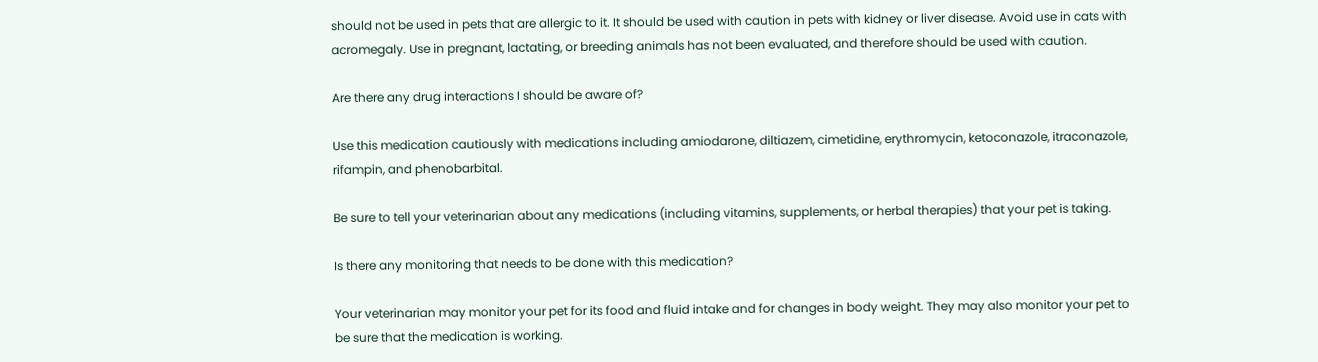should not be used in pets that are allergic to it. It should be used with caution in pets with kidney or liver disease. Avoid use in cats with acromegaly. Use in pregnant, lactating, or breeding animals has not been evaluated, and therefore should be used with caution.

Are there any drug interactions I should be aware of?

Use this medication cautiously with medications including amiodarone, diltiazem, cimetidine, erythromycin, ketoconazole, itraconazole, rifampin, and phenobarbital.

Be sure to tell your veterinarian about any medications (including vitamins, supplements, or herbal therapies) that your pet is taking.

Is there any monitoring that needs to be done with this medication?

Your veterinarian may monitor your pet for its food and fluid intake and for changes in body weight. They may also monitor your pet to be sure that the medication is working.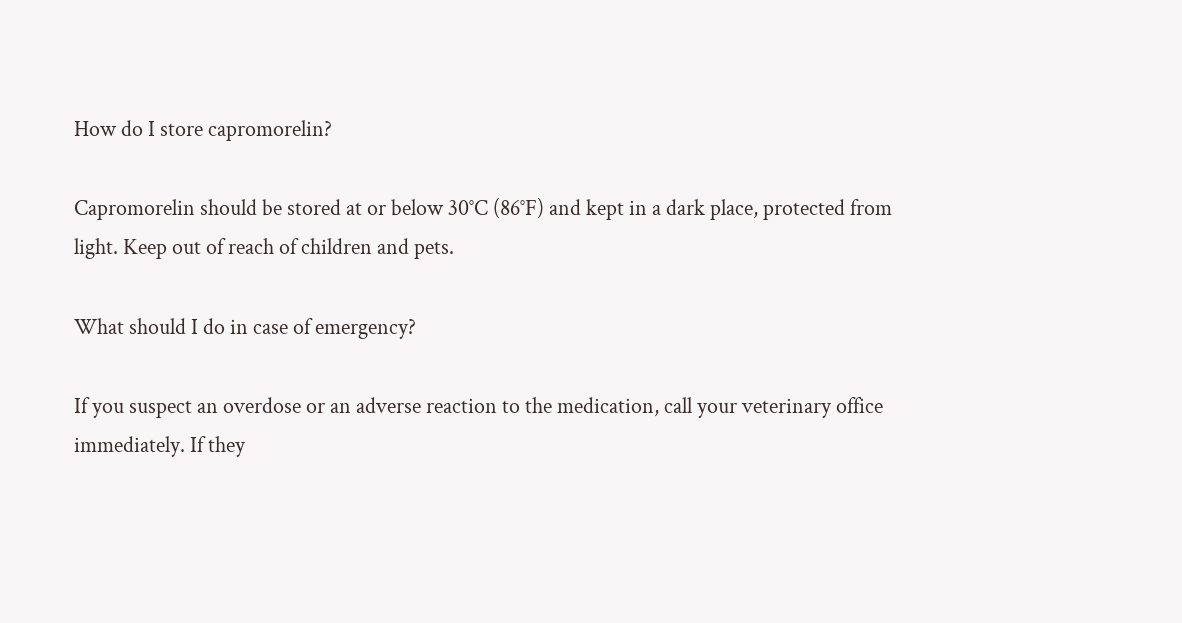How do I store capromorelin?

Capromorelin should be stored at or below 30°C (86°F) and kept in a dark place, protected from light. Keep out of reach of children and pets.

What should I do in case of emergency?

If you suspect an overdose or an adverse reaction to the medication, call your veterinary office immediately. If they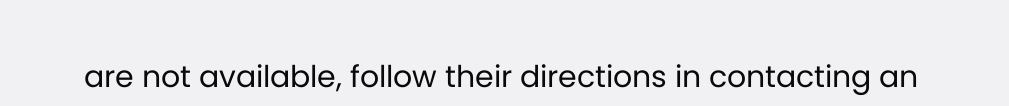are not available, follow their directions in contacting an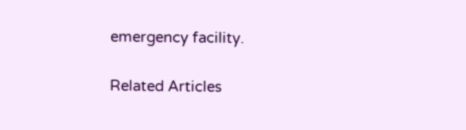emergency facility.

Related Articles